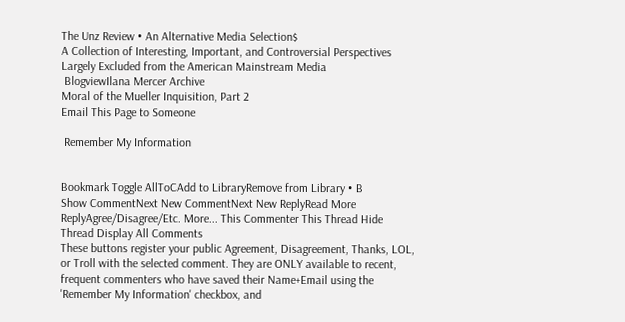The Unz Review • An Alternative Media Selection$
A Collection of Interesting, Important, and Controversial Perspectives Largely Excluded from the American Mainstream Media
 BlogviewIlana Mercer Archive
Moral of the Mueller Inquisition, Part 2
Email This Page to Someone

 Remember My Information


Bookmark Toggle AllToCAdd to LibraryRemove from Library • B
Show CommentNext New CommentNext New ReplyRead More
ReplyAgree/Disagree/Etc. More... This Commenter This Thread Hide Thread Display All Comments
These buttons register your public Agreement, Disagreement, Thanks, LOL, or Troll with the selected comment. They are ONLY available to recent, frequent commenters who have saved their Name+Email using the 'Remember My Information' checkbox, and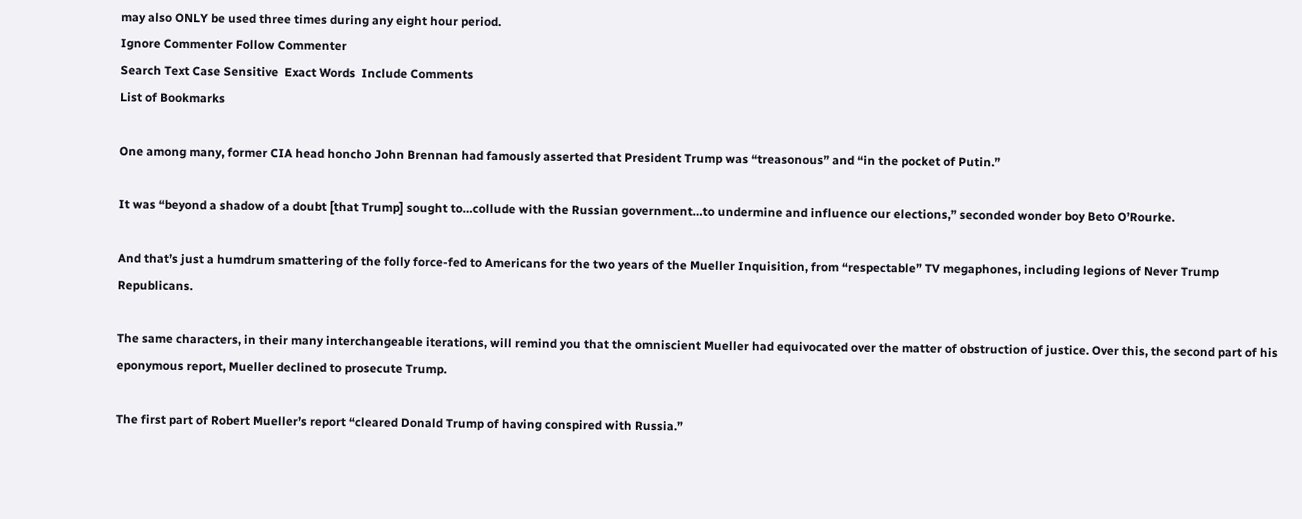may also ONLY be used three times during any eight hour period.
Ignore Commenter Follow Commenter
Search Text Case Sensitive  Exact Words  Include Comments
List of Bookmarks

One among many, former CIA head honcho John Brennan had famously asserted that President Trump was “treasonous” and “in the pocket of Putin.”

It was “beyond a shadow of a doubt [that Trump] sought to…collude with the Russian government…to undermine and influence our elections,” seconded wonder boy Beto O’Rourke.

And that’s just a humdrum smattering of the folly force-fed to Americans for the two years of the Mueller Inquisition, from “respectable” TV megaphones, including legions of Never Trump Republicans.

The same characters, in their many interchangeable iterations, will remind you that the omniscient Mueller had equivocated over the matter of obstruction of justice. Over this, the second part of his eponymous report, Mueller declined to prosecute Trump.

The first part of Robert Mueller’s report “cleared Donald Trump of having conspired with Russia.”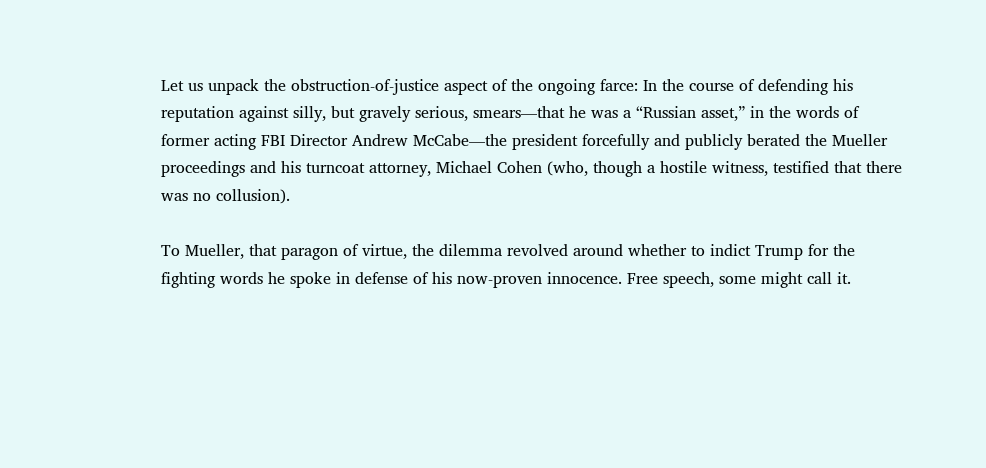Let us unpack the obstruction-of-justice aspect of the ongoing farce: In the course of defending his reputation against silly, but gravely serious, smears—that he was a “Russian asset,” in the words of former acting FBI Director Andrew McCabe—the president forcefully and publicly berated the Mueller proceedings and his turncoat attorney, Michael Cohen (who, though a hostile witness, testified that there was no collusion).

To Mueller, that paragon of virtue, the dilemma revolved around whether to indict Trump for the fighting words he spoke in defense of his now-proven innocence. Free speech, some might call it.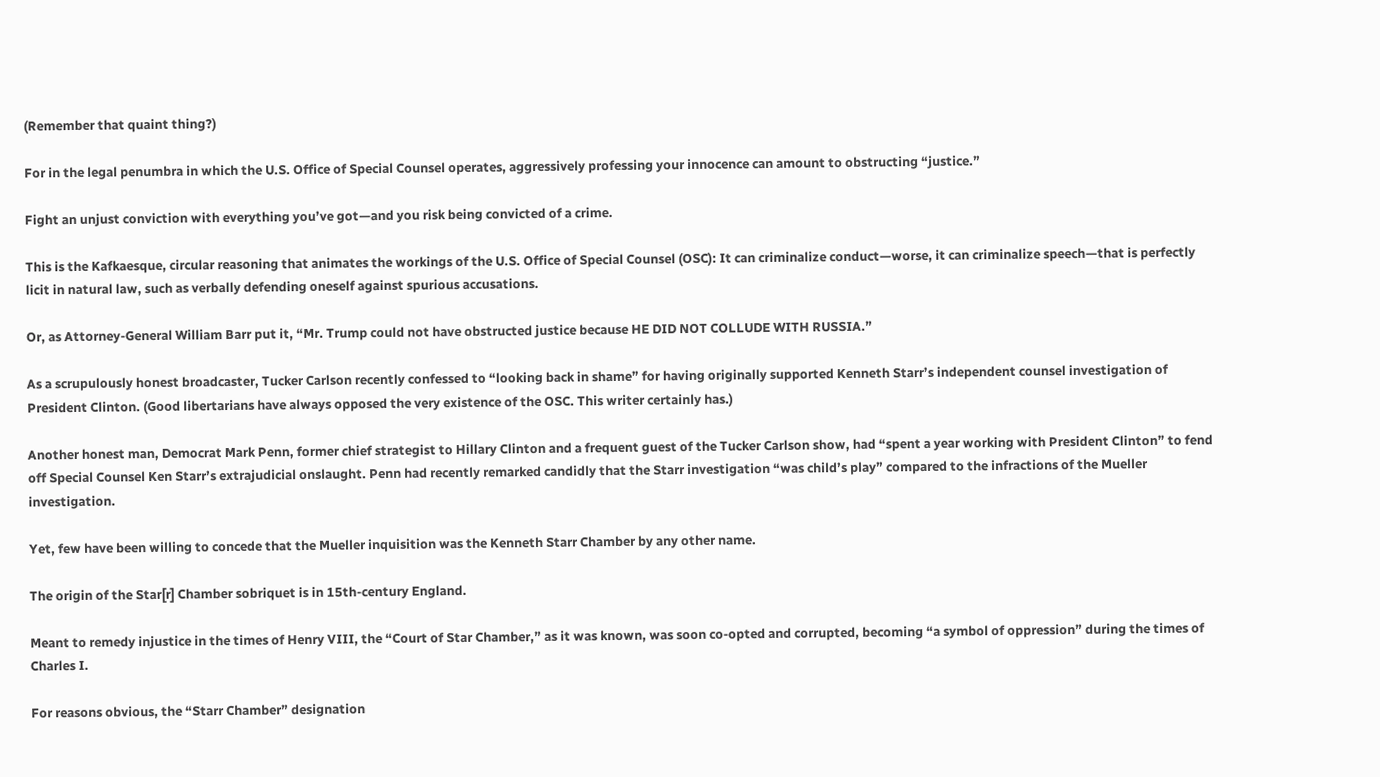(Remember that quaint thing?)

For in the legal penumbra in which the U.S. Office of Special Counsel operates, aggressively professing your innocence can amount to obstructing “justice.”

Fight an unjust conviction with everything you’ve got—and you risk being convicted of a crime.

This is the Kafkaesque, circular reasoning that animates the workings of the U.S. Office of Special Counsel (OSC): It can criminalize conduct—worse, it can criminalize speech—that is perfectly licit in natural law, such as verbally defending oneself against spurious accusations.

Or, as Attorney-General William Barr put it, “Mr. Trump could not have obstructed justice because HE DID NOT COLLUDE WITH RUSSIA.”

As a scrupulously honest broadcaster, Tucker Carlson recently confessed to “looking back in shame” for having originally supported Kenneth Starr’s independent counsel investigation of President Clinton. (Good libertarians have always opposed the very existence of the OSC. This writer certainly has.)

Another honest man, Democrat Mark Penn, former chief strategist to Hillary Clinton and a frequent guest of the Tucker Carlson show, had “spent a year working with President Clinton” to fend off Special Counsel Ken Starr’s extrajudicial onslaught. Penn had recently remarked candidly that the Starr investigation “was child’s play” compared to the infractions of the Mueller investigation.

Yet, few have been willing to concede that the Mueller inquisition was the Kenneth Starr Chamber by any other name.

The origin of the Star[r] Chamber sobriquet is in 15th-century England.

Meant to remedy injustice in the times of Henry VIII, the “Court of Star Chamber,” as it was known, was soon co-opted and corrupted, becoming “a symbol of oppression” during the times of Charles I.

For reasons obvious, the “Starr Chamber” designation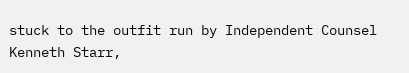stuck to the outfit run by Independent Counsel Kenneth Starr,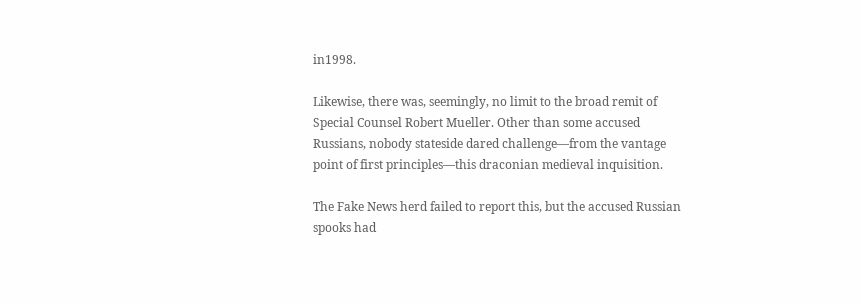in1998.

Likewise, there was, seemingly, no limit to the broad remit of Special Counsel Robert Mueller. Other than some accused Russians, nobody stateside dared challenge—from the vantage point of first principles—this draconian medieval inquisition.

The Fake News herd failed to report this, but the accused Russian spooks had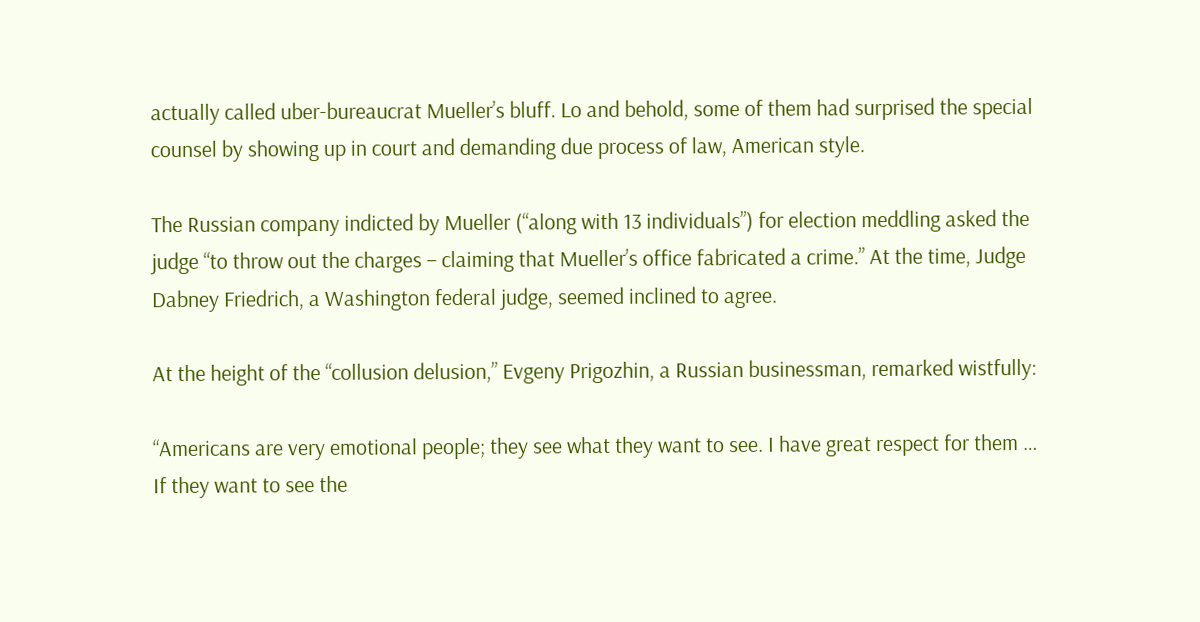actually called uber-bureaucrat Mueller’s bluff. Lo and behold, some of them had surprised the special counsel by showing up in court and demanding due process of law, American style.

The Russian company indicted by Mueller (“along with 13 individuals”) for election meddling asked the judge “to throw out the charges – claiming that Mueller’s office fabricated a crime.” At the time, Judge Dabney Friedrich, a Washington federal judge, seemed inclined to agree.

At the height of the “collusion delusion,” Evgeny Prigozhin, a Russian businessman, remarked wistfully:

“Americans are very emotional people; they see what they want to see. I have great respect for them … If they want to see the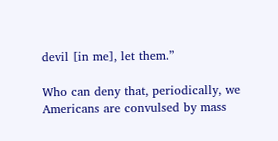devil [in me], let them.”

Who can deny that, periodically, we Americans are convulsed by mass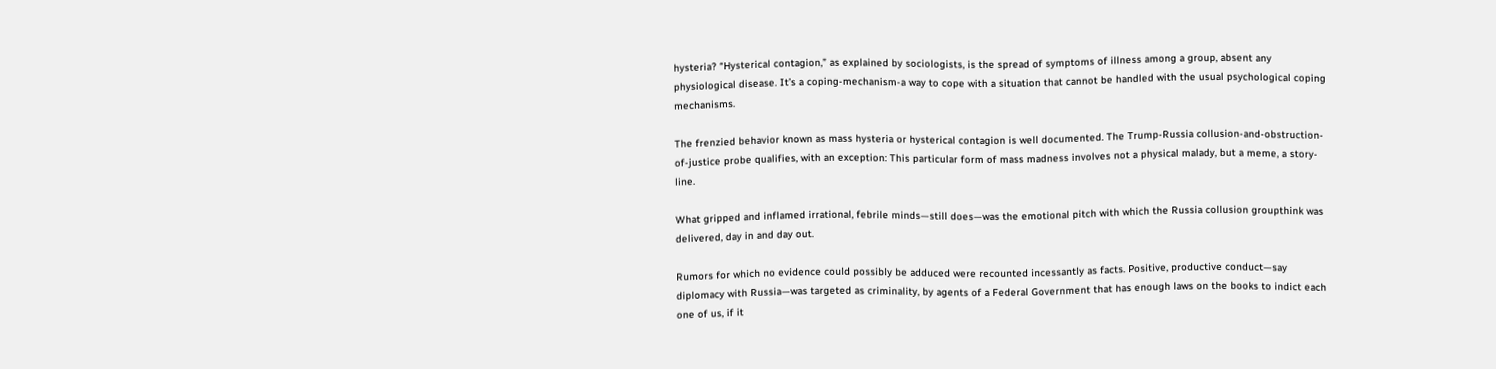hysteria? “Hysterical contagion,” as explained by sociologists, is the spread of symptoms of illness among a group, absent any physiological disease. It’s a coping-mechanism-a way to cope with a situation that cannot be handled with the usual psychological coping mechanisms.

The frenzied behavior known as mass hysteria or hysterical contagion is well documented. The Trump-Russia collusion-and-obstruction-of-justice probe qualifies, with an exception: This particular form of mass madness involves not a physical malady, but a meme, a story-line.

What gripped and inflamed irrational, febrile minds—still does—was the emotional pitch with which the Russia collusion groupthink was delivered, day in and day out.

Rumors for which no evidence could possibly be adduced were recounted incessantly as facts. Positive, productive conduct—say diplomacy with Russia—was targeted as criminality, by agents of a Federal Government that has enough laws on the books to indict each one of us, if it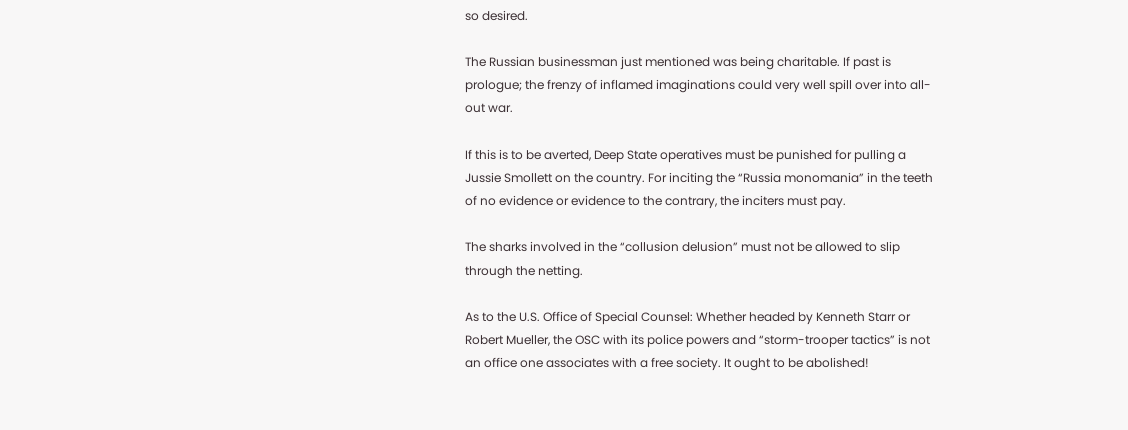so desired.

The Russian businessman just mentioned was being charitable. If past is prologue; the frenzy of inflamed imaginations could very well spill over into all-out war.

If this is to be averted, Deep State operatives must be punished for pulling a Jussie Smollett on the country. For inciting the “Russia monomania” in the teeth of no evidence or evidence to the contrary, the inciters must pay.

The sharks involved in the “collusion delusion” must not be allowed to slip through the netting.

As to the U.S. Office of Special Counsel: Whether headed by Kenneth Starr or Robert Mueller, the OSC with its police powers and “storm-trooper tactics” is not an office one associates with a free society. It ought to be abolished!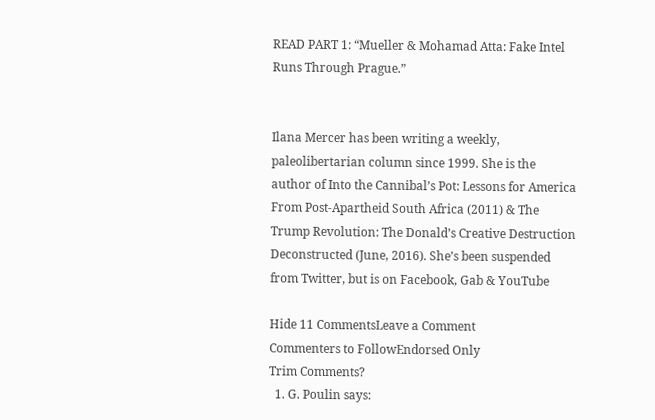READ PART 1: “Mueller & Mohamad Atta: Fake Intel Runs Through Prague.”


Ilana Mercer has been writing a weekly, paleolibertarian column since 1999. She is the author of Into the Cannibal’s Pot: Lessons for America From Post-Apartheid South Africa (2011) & The Trump Revolution: The Donald’s Creative Destruction Deconstructed (June, 2016). She’s been suspended from Twitter, but is on Facebook, Gab & YouTube

Hide 11 CommentsLeave a Comment
Commenters to FollowEndorsed Only
Trim Comments?
  1. G. Poulin says: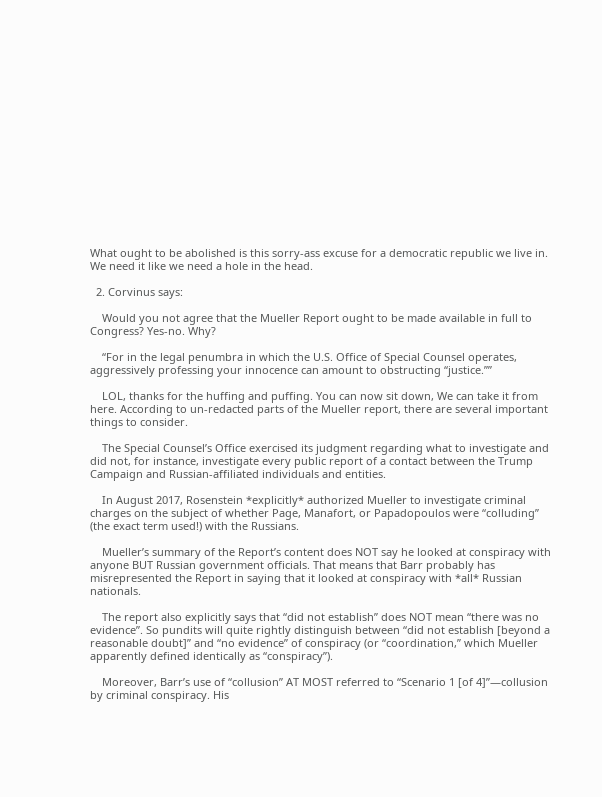What ought to be abolished is this sorry-ass excuse for a democratic republic we live in. We need it like we need a hole in the head.

  2. Corvinus says:

    Would you not agree that the Mueller Report ought to be made available in full to Congress? Yes-no. Why?

    “For in the legal penumbra in which the U.S. Office of Special Counsel operates, aggressively professing your innocence can amount to obstructing “justice.””

    LOL, thanks for the huffing and puffing. You can now sit down, We can take it from here. According to un-redacted parts of the Mueller report, there are several important things to consider.

    The Special Counsel’s Office exercised its judgment regarding what to investigate and did not, for instance, investigate every public report of a contact between the Trump Campaign and Russian-affiliated individuals and entities.

    In August 2017, Rosenstein *explicitly* authorized Mueller to investigate criminal charges on the subject of whether Page, Manafort, or Papadopoulos were “colluding” (the exact term used!) with the Russians.

    Mueller’s summary of the Report’s content does NOT say he looked at conspiracy with anyone BUT Russian government officials. That means that Barr probably has misrepresented the Report in saying that it looked at conspiracy with *all* Russian nationals.

    The report also explicitly says that “did not establish” does NOT mean “there was no evidence”. So pundits will quite rightly distinguish between “did not establish [beyond a reasonable doubt]” and “no evidence” of conspiracy (or “coordination,” which Mueller apparently defined identically as “conspiracy”).

    Moreover, Barr’s use of “collusion” AT MOST referred to “Scenario 1 [of 4]”—collusion by criminal conspiracy. His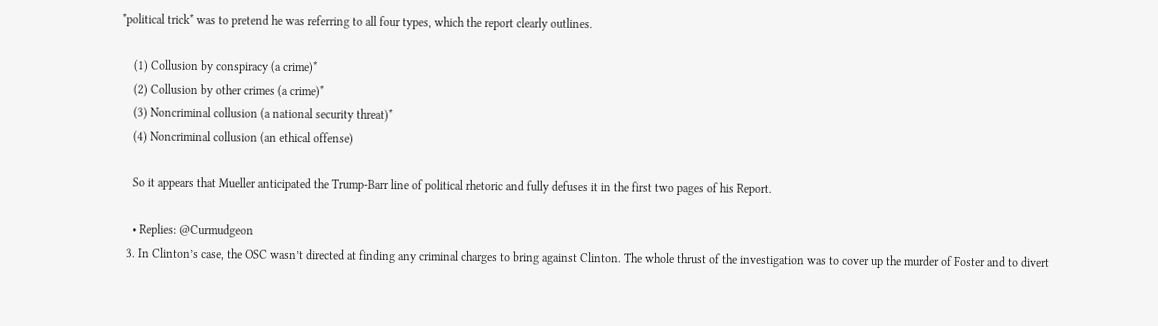*political trick* was to pretend he was referring to all four types, which the report clearly outlines.

    (1) Collusion by conspiracy (a crime)*
    (2) Collusion by other crimes (a crime)*
    (3) Noncriminal collusion (a national security threat)*
    (4) Noncriminal collusion (an ethical offense)

    So it appears that Mueller anticipated the Trump-Barr line of political rhetoric and fully defuses it in the first two pages of his Report.

    • Replies: @Curmudgeon
  3. In Clinton’s case, the OSC wasn’t directed at finding any criminal charges to bring against Clinton. The whole thrust of the investigation was to cover up the murder of Foster and to divert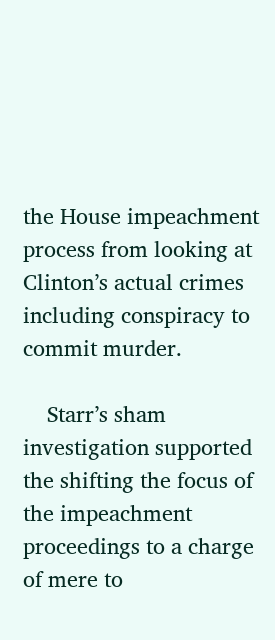the House impeachment process from looking at Clinton’s actual crimes including conspiracy to commit murder.

    Starr’s sham investigation supported the shifting the focus of the impeachment proceedings to a charge of mere to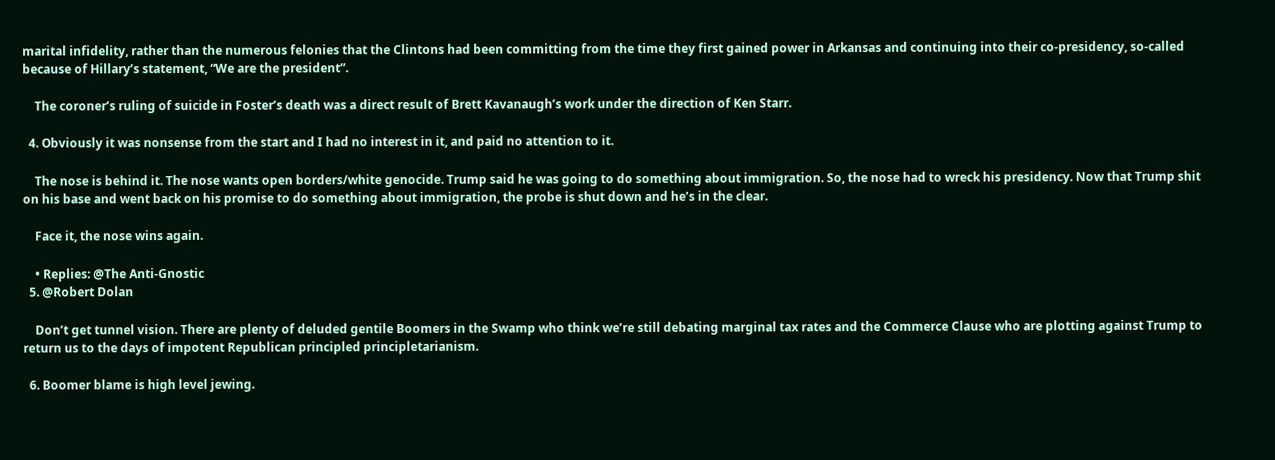marital infidelity, rather than the numerous felonies that the Clintons had been committing from the time they first gained power in Arkansas and continuing into their co-presidency, so-called because of Hillary’s statement, “We are the president”.

    The coroner’s ruling of suicide in Foster’s death was a direct result of Brett Kavanaugh’s work under the direction of Ken Starr.

  4. Obviously it was nonsense from the start and I had no interest in it, and paid no attention to it.

    The nose is behind it. The nose wants open borders/white genocide. Trump said he was going to do something about immigration. So, the nose had to wreck his presidency. Now that Trump shit on his base and went back on his promise to do something about immigration, the probe is shut down and he’s in the clear.

    Face it, the nose wins again.

    • Replies: @The Anti-Gnostic
  5. @Robert Dolan

    Don’t get tunnel vision. There are plenty of deluded gentile Boomers in the Swamp who think we’re still debating marginal tax rates and the Commerce Clause who are plotting against Trump to return us to the days of impotent Republican principled principletarianism.

  6. Boomer blame is high level jewing.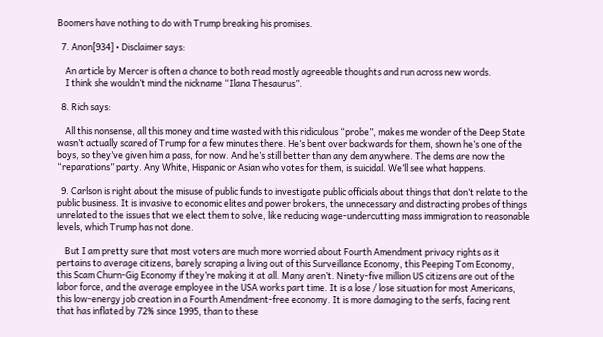Boomers have nothing to do with Trump breaking his promises.

  7. Anon[934] • Disclaimer says:

    An article by Mercer is often a chance to both read mostly agreeable thoughts and run across new words.
    I think she wouldn’t mind the nickname “Ilana Thesaurus”.

  8. Rich says:

    All this nonsense, all this money and time wasted with this ridiculous “probe”, makes me wonder of the Deep State wasn’t actually scared of Trump for a few minutes there. He’s bent over backwards for them, shown he’s one of the boys, so they’ve given him a pass, for now. And he’s still better than any dem anywhere. The dems are now the “reparations” party. Any White, Hispanic or Asian who votes for them, is suicidal. We’ll see what happens.

  9. Carlson is right about the misuse of public funds to investigate public officials about things that don’t relate to the public business. It is invasive to economic elites and power brokers, the unnecessary and distracting probes of things unrelated to the issues that we elect them to solve, like reducing wage-undercutting mass immigration to reasonable levels, which Trump has not done.

    But I am pretty sure that most voters are much more worried about Fourth Amendment privacy rights as it pertains to average citizens, barely scraping a living out of this Surveillance Economy, this Peeping Tom Economy, this Scam Churn-Gig Economy if they’re making it at all. Many aren’t. Ninety-five million US citizens are out of the labor force, and the average employee in the USA works part time. It is a lose / lose situation for most Americans, this low-energy job creation in a Fourth Amendment-free economy. It is more damaging to the serfs, facing rent that has inflated by 72% since 1995, than to these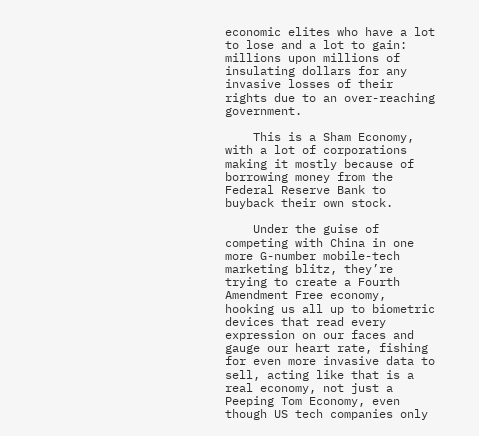economic elites who have a lot to lose and a lot to gain: millions upon millions of insulating dollars for any invasive losses of their rights due to an over-reaching government.

    This is a Sham Economy, with a lot of corporations making it mostly because of borrowing money from the Federal Reserve Bank to buyback their own stock.

    Under the guise of competing with China in one more G-number mobile-tech marketing blitz, they’re trying to create a Fourth Amendment Free economy, hooking us all up to biometric devices that read every expression on our faces and gauge our heart rate, fishing for even more invasive data to sell, acting like that is a real economy, not just a Peeping Tom Economy, even though US tech companies only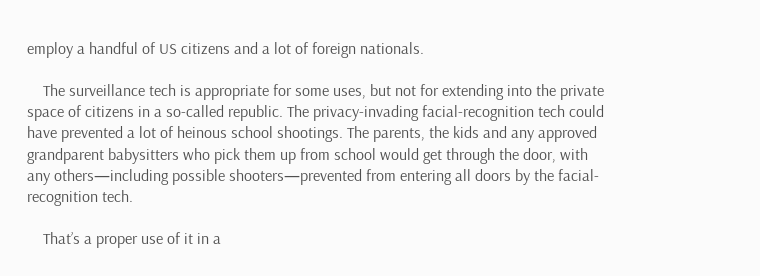employ a handful of US citizens and a lot of foreign nationals.

    The surveillance tech is appropriate for some uses, but not for extending into the private space of citizens in a so-called republic. The privacy-invading facial-recognition tech could have prevented a lot of heinous school shootings. The parents, the kids and any approved grandparent babysitters who pick them up from school would get through the door, with any others—including possible shooters—prevented from entering all doors by the facial-recognition tech.

    That’s a proper use of it in a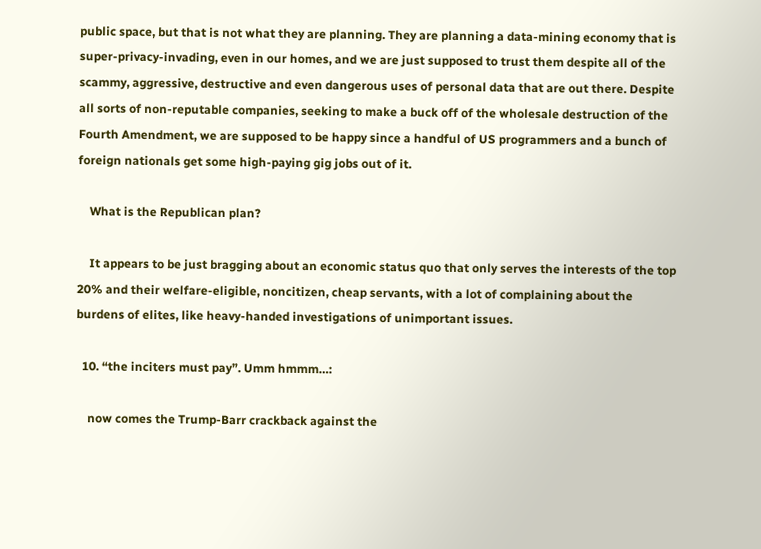public space, but that is not what they are planning. They are planning a data-mining economy that is super-privacy-invading, even in our homes, and we are just supposed to trust them despite all of the scammy, aggressive, destructive and even dangerous uses of personal data that are out there. Despite all sorts of non-reputable companies, seeking to make a buck off of the wholesale destruction of the Fourth Amendment, we are supposed to be happy since a handful of US programmers and a bunch of foreign nationals get some high-paying gig jobs out of it.

    What is the Republican plan?

    It appears to be just bragging about an economic status quo that only serves the interests of the top 20% and their welfare-eligible, noncitizen, cheap servants, with a lot of complaining about the burdens of elites, like heavy-handed investigations of unimportant issues.

  10. “the inciters must pay”. Umm hmmm…:

    now comes the Trump-Barr crackback against the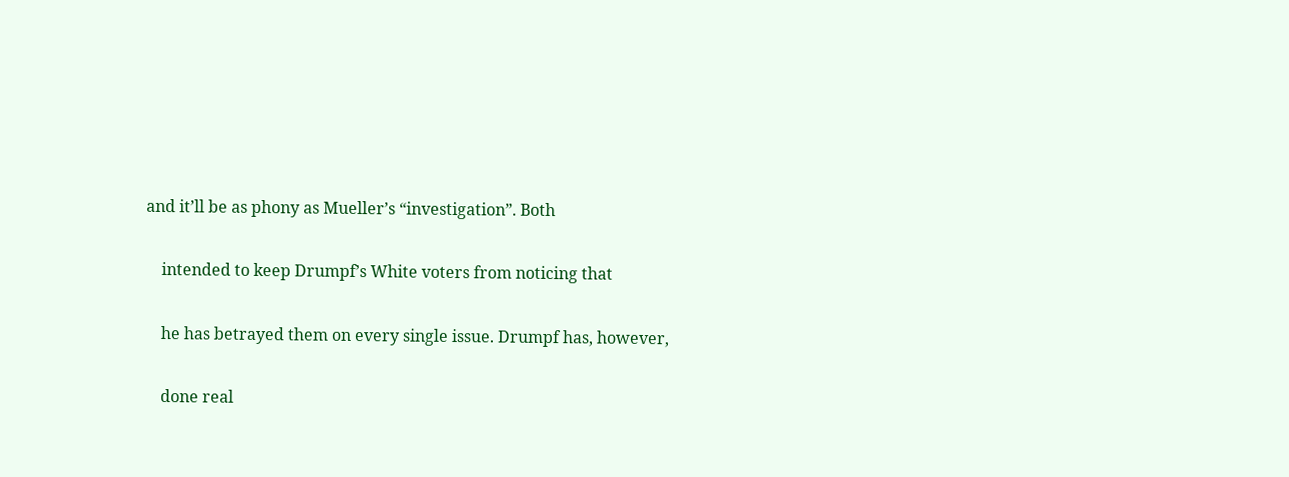and it’ll be as phony as Mueller’s “investigation”. Both

    intended to keep Drumpf’s White voters from noticing that

    he has betrayed them on every single issue. Drumpf has, however,

    done real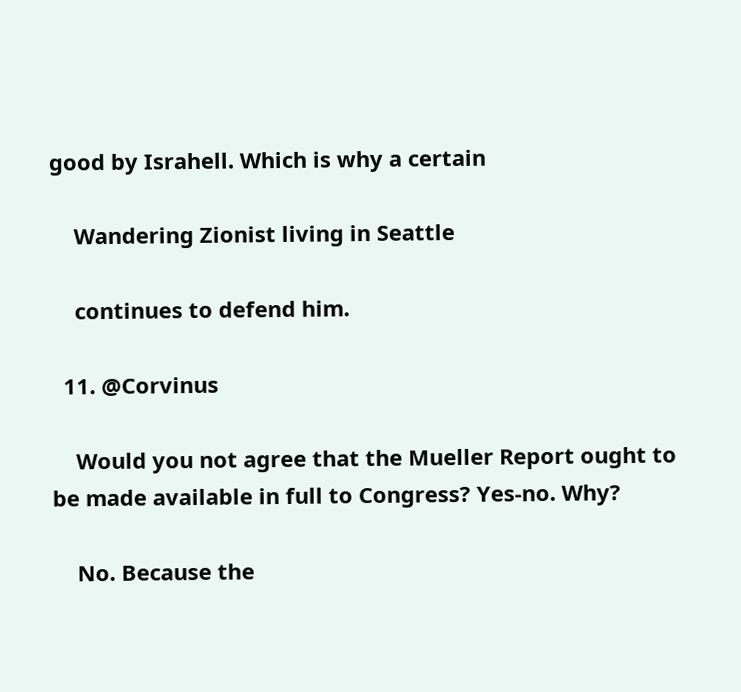good by Israhell. Which is why a certain

    Wandering Zionist living in Seattle

    continues to defend him.

  11. @Corvinus

    Would you not agree that the Mueller Report ought to be made available in full to Congress? Yes-no. Why?

    No. Because the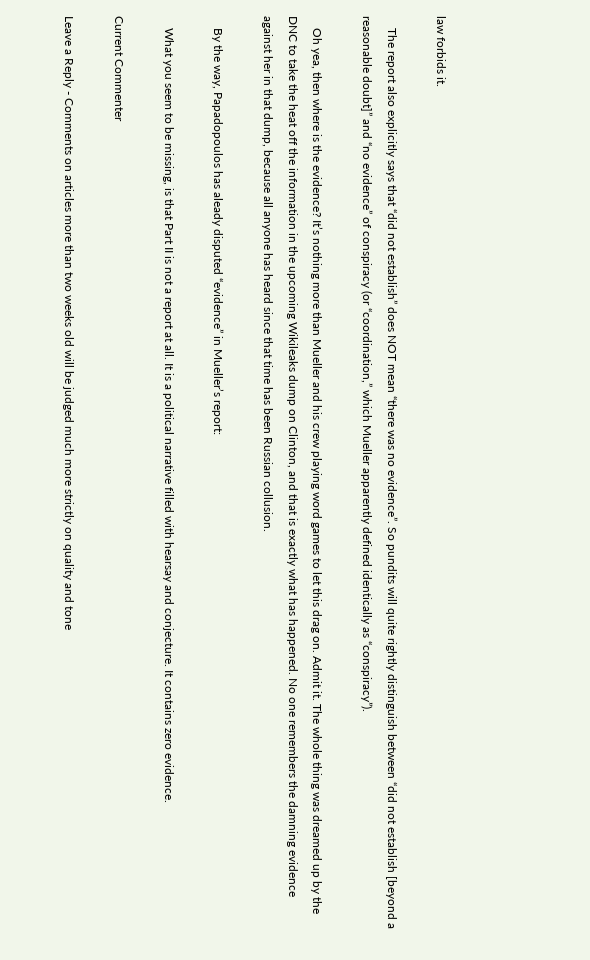law forbids it.

    The report also explicitly says that “did not establish” does NOT mean “there was no evidence”. So pundits will quite rightly distinguish between “did not establish [beyond a reasonable doubt]” and “no evidence” of conspiracy (or “coordination,” which Mueller apparently defined identically as “conspiracy”).

    Oh yea, then where is the evidence? It’s nothing more than Mueller and his crew playing word games to let this drag on. Admit it. The whole thing was dreamed up by the DNC to take the heat off the information in the upcoming Wikileaks dump on Clinton, and that is exactly what has happened. No one remembers the damning evidence against her in that dump, because all anyone has heard since that time has been Russian collusion.

    By the way, Papadopoulos has aleady disputed “evidence” in Mueller’s report:

    What you seem to be missing, is that Part II is not a report at all. It is a political narrative filled with hearsay and conjecture. It contains zero evidence.

Current Commenter

Leave a Reply - Comments on articles more than two weeks old will be judged much more strictly on quality and tone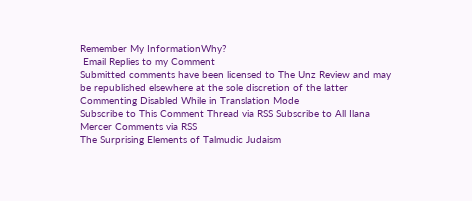Remember My InformationWhy?
 Email Replies to my Comment
Submitted comments have been licensed to The Unz Review and may be republished elsewhere at the sole discretion of the latter
Commenting Disabled While in Translation Mode
Subscribe to This Comment Thread via RSS Subscribe to All Ilana Mercer Comments via RSS
The Surprising Elements of Talmudic Judaism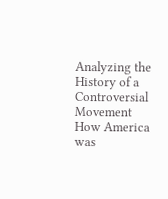Analyzing the History of a Controversial Movement
How America was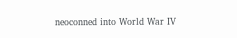neoconned into World War IV